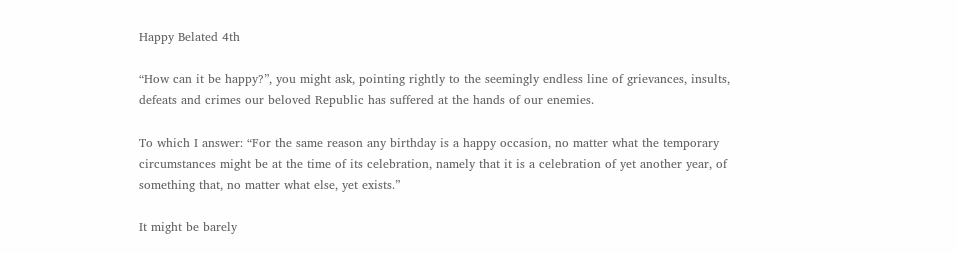Happy Belated 4th

“How can it be happy?”, you might ask, pointing rightly to the seemingly endless line of grievances, insults, defeats and crimes our beloved Republic has suffered at the hands of our enemies.

To which I answer: “For the same reason any birthday is a happy occasion, no matter what the temporary circumstances might be at the time of its celebration, namely that it is a celebration of yet another year, of something that, no matter what else, yet exists.”

It might be barely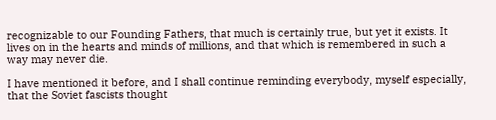recognizable to our Founding Fathers, that much is certainly true, but yet it exists. It lives on in the hearts and minds of millions, and that which is remembered in such a way may never die.

I have mentioned it before, and I shall continue reminding everybody, myself especially, that the Soviet fascists thought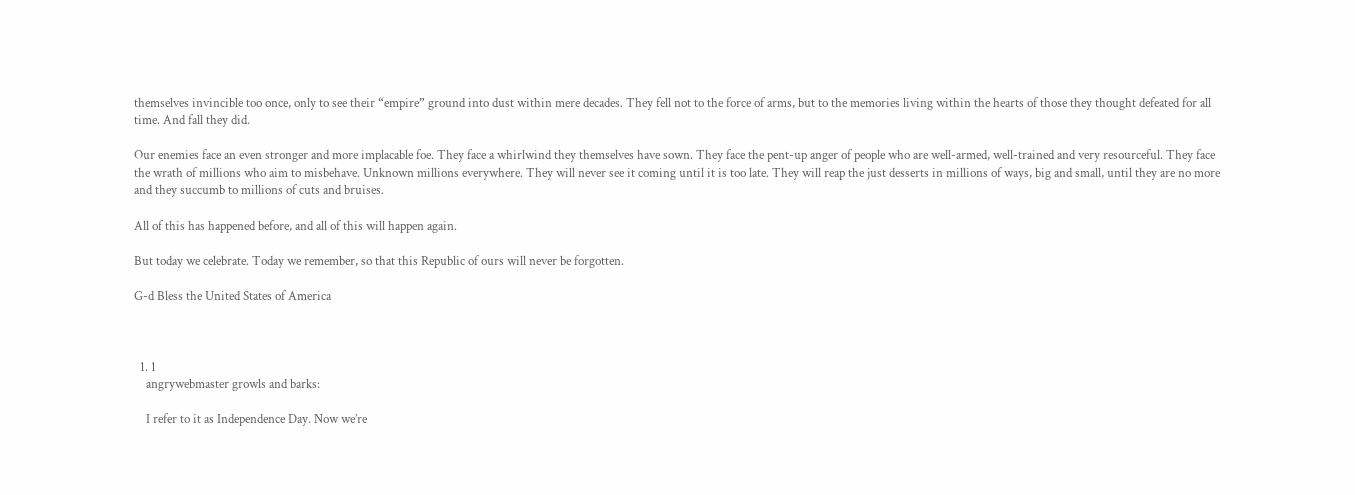themselves invincible too once, only to see their “empire” ground into dust within mere decades. They fell not to the force of arms, but to the memories living within the hearts of those they thought defeated for all time. And fall they did.

Our enemies face an even stronger and more implacable foe. They face a whirlwind they themselves have sown. They face the pent-up anger of people who are well-armed, well-trained and very resourceful. They face the wrath of millions who aim to misbehave. Unknown millions everywhere. They will never see it coming until it is too late. They will reap the just desserts in millions of ways, big and small, until they are no more and they succumb to millions of cuts and bruises.

All of this has happened before, and all of this will happen again.

But today we celebrate. Today we remember, so that this Republic of ours will never be forgotten.

G-d Bless the United States of America



  1. 1
    angrywebmaster growls and barks:

    I refer to it as Independence Day. Now we’re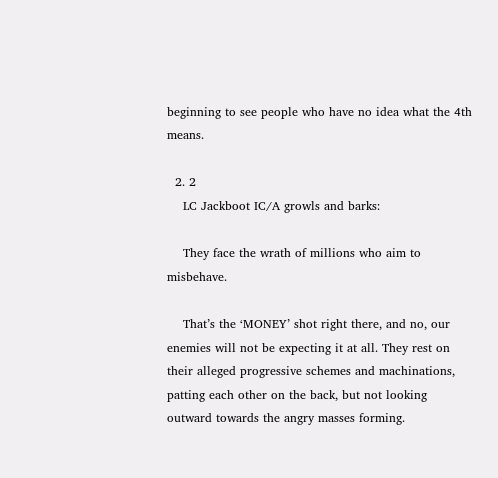beginning to see people who have no idea what the 4th means.

  2. 2
    LC Jackboot IC/A growls and barks:

    They face the wrath of millions who aim to misbehave.

    That’s the ‘MONEY’ shot right there, and no, our enemies will not be expecting it at all. They rest on their alleged progressive schemes and machinations, patting each other on the back, but not looking outward towards the angry masses forming.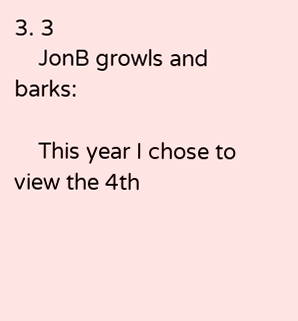3. 3
    JonB growls and barks:

    This year I chose to view the 4th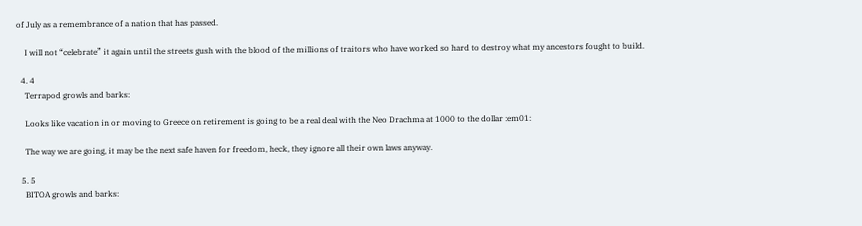of July as a remembrance of a nation that has passed.

    I will not “celebrate” it again until the streets gush with the blood of the millions of traitors who have worked so hard to destroy what my ancestors fought to build.

  4. 4
    Terrapod growls and barks:

    Looks like vacation in or moving to Greece on retirement is going to be a real deal with the Neo Drachma at 1000 to the dollar :em01:

    The way we are going, it may be the next safe haven for freedom, heck, they ignore all their own laws anyway.

  5. 5
    BITOA growls and barks: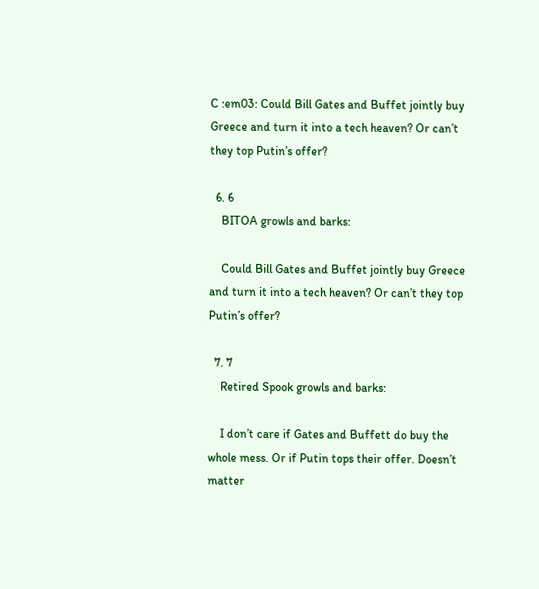C :em03: Could Bill Gates and Buffet jointly buy Greece and turn it into a tech heaven? Or can’t they top Putin’s offer?

  6. 6
    BITOA growls and barks:

    Could Bill Gates and Buffet jointly buy Greece and turn it into a tech heaven? Or can’t they top Putin’s offer?

  7. 7
    Retired Spook growls and barks:

    I don’t care if Gates and Buffett do buy the whole mess. Or if Putin tops their offer. Doesn’t matter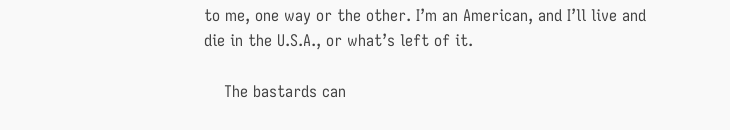to me, one way or the other. I’m an American, and I’ll live and die in the U.S.A., or what’s left of it.

    The bastards can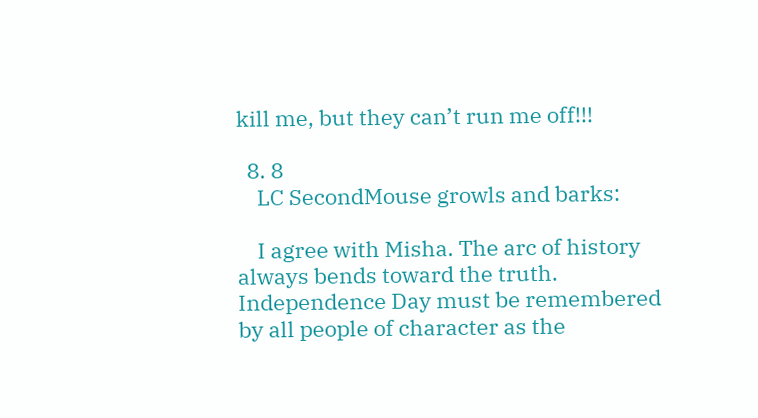kill me, but they can’t run me off!!!

  8. 8
    LC SecondMouse growls and barks:

    I agree with Misha. The arc of history always bends toward the truth. Independence Day must be remembered by all people of character as the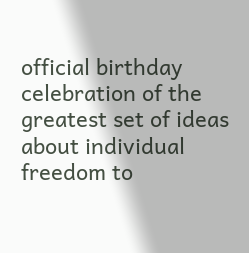official birthday celebration of the greatest set of ideas about individual freedom to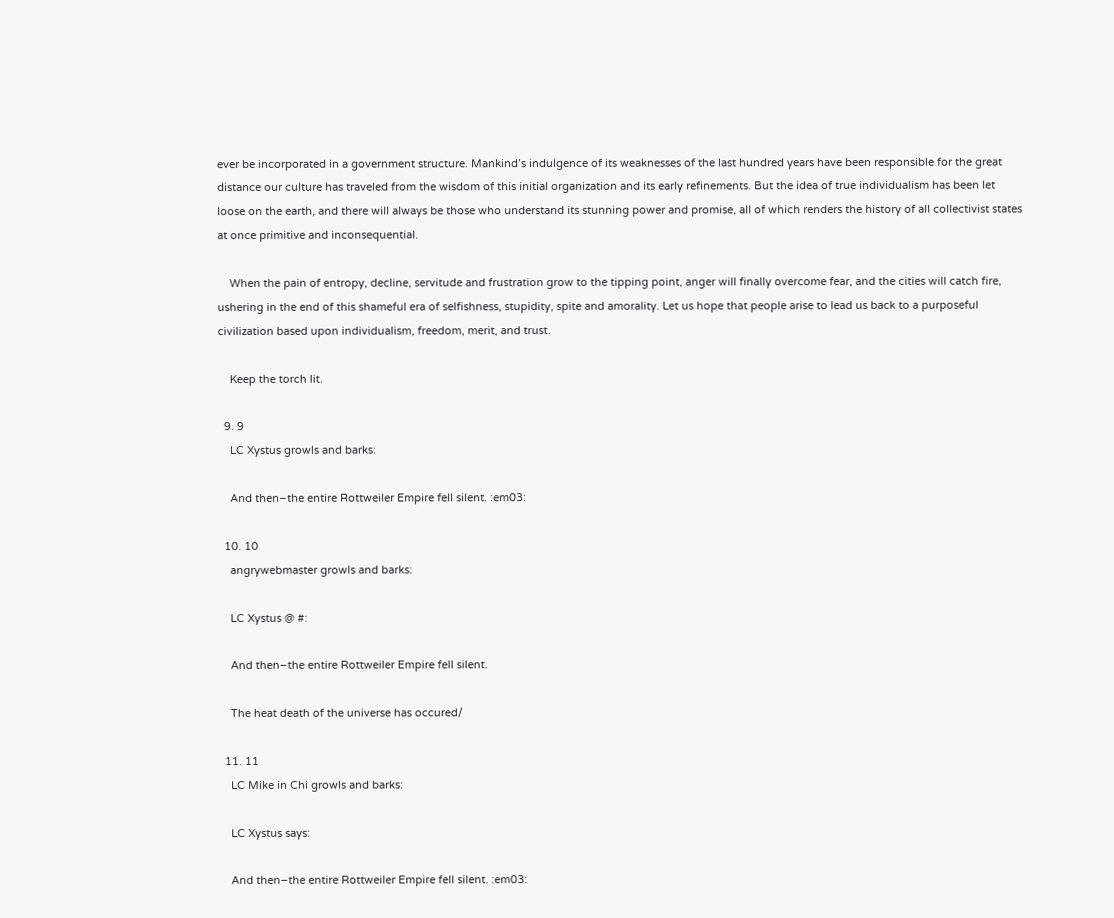ever be incorporated in a government structure. Mankind’s indulgence of its weaknesses of the last hundred years have been responsible for the great distance our culture has traveled from the wisdom of this initial organization and its early refinements. But the idea of true individualism has been let loose on the earth, and there will always be those who understand its stunning power and promise, all of which renders the history of all collectivist states at once primitive and inconsequential.

    When the pain of entropy, decline, servitude and frustration grow to the tipping point, anger will finally overcome fear, and the cities will catch fire, ushering in the end of this shameful era of selfishness, stupidity, spite and amorality. Let us hope that people arise to lead us back to a purposeful civilization based upon individualism, freedom, merit, and trust.

    Keep the torch lit.

  9. 9
    LC Xystus growls and barks:

    And then–the entire Rottweiler Empire fell silent. :em03:

  10. 10
    angrywebmaster growls and barks:

    LC Xystus @ #:

    And then–the entire Rottweiler Empire fell silent.

    The heat death of the universe has occured/

  11. 11
    LC Mike in Chi growls and barks:

    LC Xystus says:

    And then–the entire Rottweiler Empire fell silent. :em03: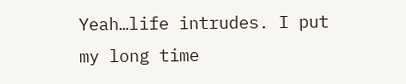Yeah…life intrudes. I put my long time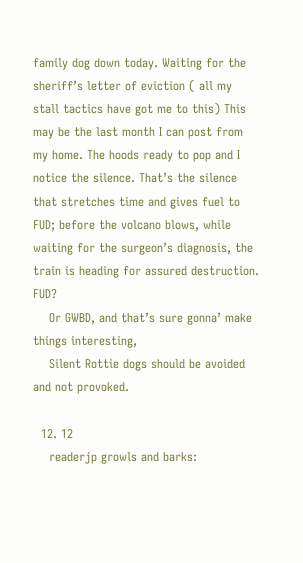family dog down today. Waiting for the sheriff’s letter of eviction ( all my stall tactics have got me to this) This may be the last month I can post from my home. The hoods ready to pop and I notice the silence. That’s the silence that stretches time and gives fuel to FUD; before the volcano blows, while waiting for the surgeon’s diagnosis, the train is heading for assured destruction. FUD?
    Or GWBD, and that’s sure gonna’ make things interesting,
    Silent Rottie dogs should be avoided and not provoked.

  12. 12
    readerjp growls and barks: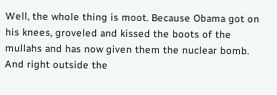Well, the whole thing is moot. Because Obama got on his knees, groveled and kissed the boots of the mullahs and has now given them the nuclear bomb. And right outside the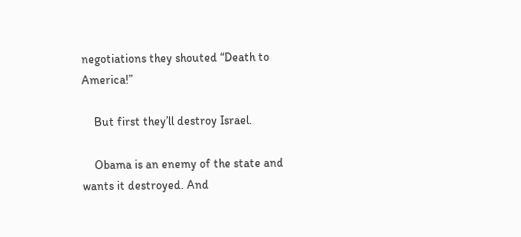negotiations they shouted “Death to America!”

    But first they’ll destroy Israel.

    Obama is an enemy of the state and wants it destroyed. And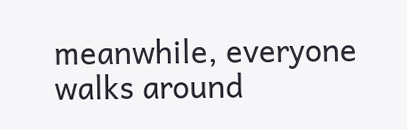meanwhile, everyone walks around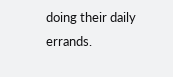doing their daily errands.